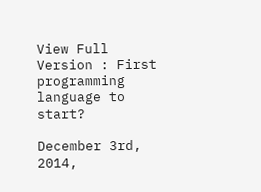View Full Version : First programming language to start?

December 3rd, 2014,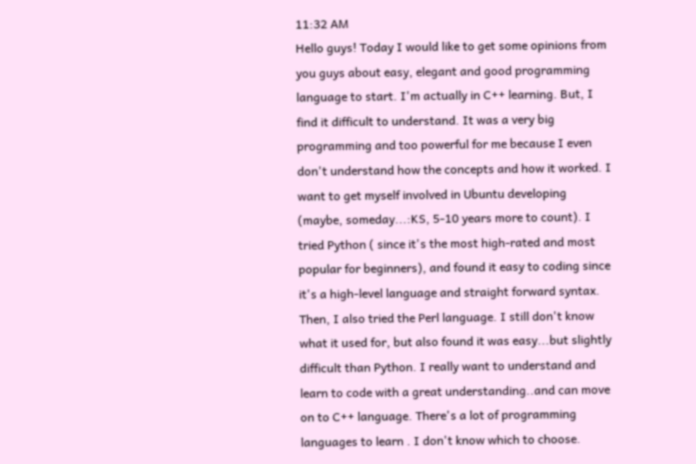11:32 AM
Hello guys! Today I would like to get some opinions from you guys about easy, elegant and good programming language to start. I'm actually in C++ learning. But, I find it difficult to understand. It was a very big programming and too powerful for me because I even don't understand how the concepts and how it worked. I want to get myself involved in Ubuntu developing (maybe, someday...:KS, 5-10 years more to count). I tried Python ( since it's the most high-rated and most popular for beginners), and found it easy to coding since it's a high-level language and straight forward syntax. Then, I also tried the Perl language. I still don't know what it used for, but also found it was easy...but slightly difficult than Python. I really want to understand and learn to code with a great understanding..and can move on to C++ language. There's a lot of programming languages to learn . I don't know which to choose.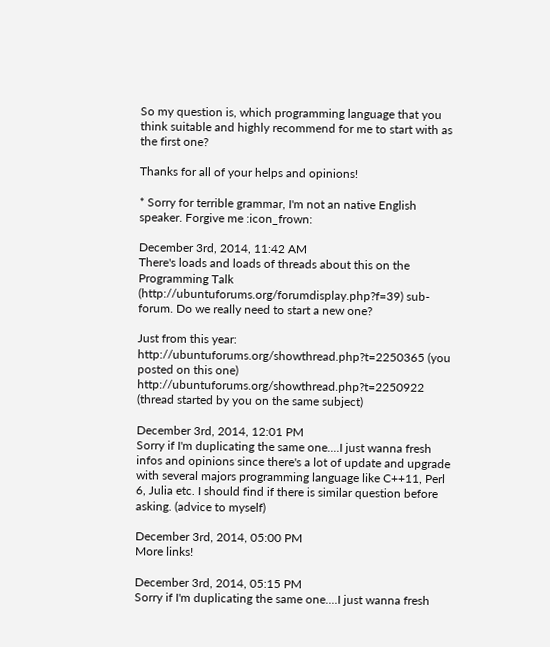So my question is, which programming language that you think suitable and highly recommend for me to start with as the first one?

Thanks for all of your helps and opinions!

* Sorry for terrible grammar, I'm not an native English speaker. Forgive me :icon_frown:

December 3rd, 2014, 11:42 AM
There's loads and loads of threads about this on the Programming Talk (http://ubuntuforums.org/forumdisplay.php?f=39) sub-forum. Do we really need to start a new one?

Just from this year:
http://ubuntuforums.org/showthread.php?t=2250365 (you posted on this one)
http://ubuntuforums.org/showthread.php?t=2250922 (thread started by you on the same subject)

December 3rd, 2014, 12:01 PM
Sorry if I'm duplicating the same one....I just wanna fresh infos and opinions since there's a lot of update and upgrade with several majors programming language like C++11, Perl 6, Julia etc. I should find if there is similar question before asking. (advice to myself)

December 3rd, 2014, 05:00 PM
More links!

December 3rd, 2014, 05:15 PM
Sorry if I'm duplicating the same one....I just wanna fresh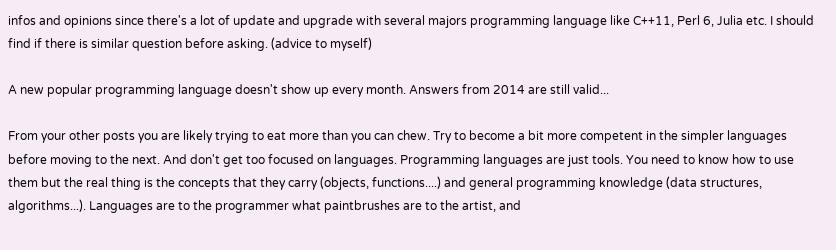infos and opinions since there's a lot of update and upgrade with several majors programming language like C++11, Perl 6, Julia etc. I should find if there is similar question before asking. (advice to myself)

A new popular programming language doesn't show up every month. Answers from 2014 are still valid...

From your other posts you are likely trying to eat more than you can chew. Try to become a bit more competent in the simpler languages before moving to the next. And don't get too focused on languages. Programming languages are just tools. You need to know how to use them but the real thing is the concepts that they carry (objects, functions....) and general programming knowledge (data structures, algorithms...). Languages are to the programmer what paintbrushes are to the artist, and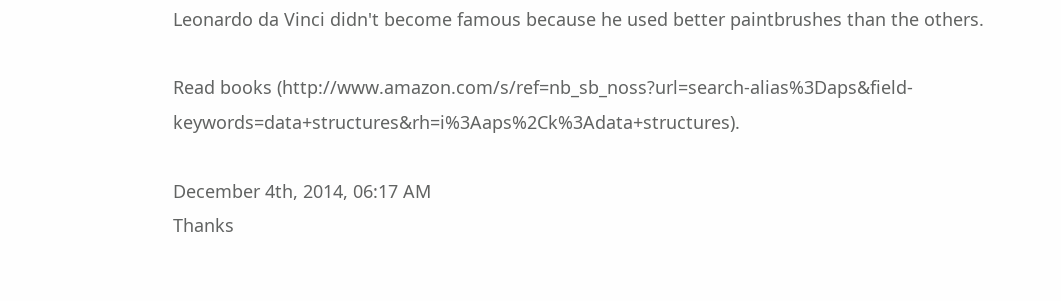Leonardo da Vinci didn't become famous because he used better paintbrushes than the others.

Read books (http://www.amazon.com/s/ref=nb_sb_noss?url=search-alias%3Daps&field-keywords=data+structures&rh=i%3Aaps%2Ck%3Adata+structures).

December 4th, 2014, 06:17 AM
Thanks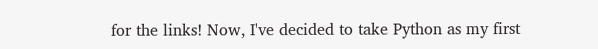for the links! Now, I've decided to take Python as my first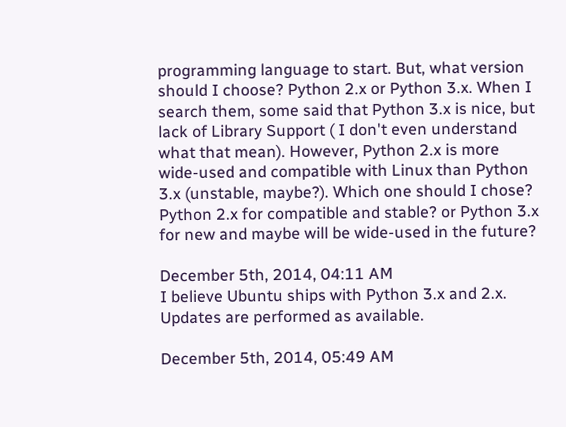programming language to start. But, what version should I choose? Python 2.x or Python 3.x. When I search them, some said that Python 3.x is nice, but lack of Library Support ( I don't even understand what that mean). However, Python 2.x is more wide-used and compatible with Linux than Python 3.x (unstable, maybe?). Which one should I chose? Python 2.x for compatible and stable? or Python 3.x for new and maybe will be wide-used in the future?

December 5th, 2014, 04:11 AM
I believe Ubuntu ships with Python 3.x and 2.x. Updates are performed as available.

December 5th, 2014, 05:49 AM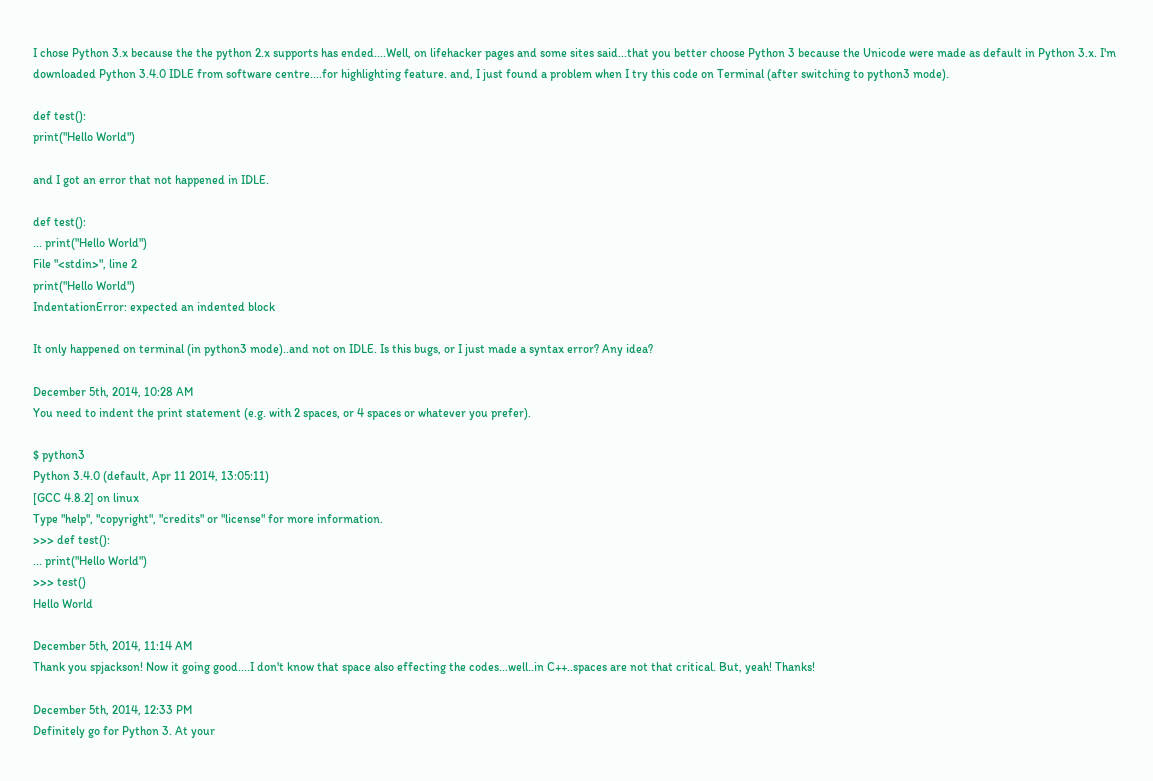I chose Python 3.x because the the python 2.x supports has ended....Well, on lifehacker pages and some sites said...that you better choose Python 3 because the Unicode were made as default in Python 3.x. I'm downloaded Python 3.4.0 IDLE from software centre....for highlighting feature. and, I just found a problem when I try this code on Terminal (after switching to python3 mode).

def test():
print("Hello World")

and I got an error that not happened in IDLE.

def test():
... print("Hello World")
File "<stdin>", line 2
print("Hello World")
IndentationError: expected an indented block

It only happened on terminal (in python3 mode)..and not on IDLE. Is this bugs, or I just made a syntax error? Any idea?

December 5th, 2014, 10:28 AM
You need to indent the print statement (e.g. with 2 spaces, or 4 spaces or whatever you prefer).

$ python3
Python 3.4.0 (default, Apr 11 2014, 13:05:11)
[GCC 4.8.2] on linux
Type "help", "copyright", "credits" or "license" for more information.
>>> def test():
... print("Hello World")
>>> test()
Hello World

December 5th, 2014, 11:14 AM
Thank you spjackson! Now it going good....I don't know that space also effecting the codes...well..in C++..spaces are not that critical. But, yeah! Thanks!

December 5th, 2014, 12:33 PM
Definitely go for Python 3. At your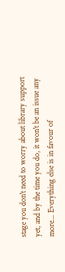stage you don't need to worry about library support yet, and by the time you do, it won't be an issue any more... Everything else is in favour of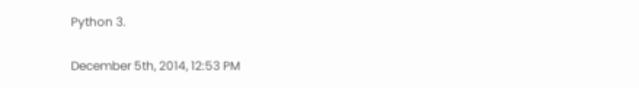Python 3.

December 5th, 2014, 12:53 PM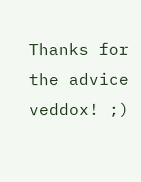Thanks for the advice veddox! ;)